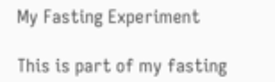My Fasting Experiment

This is part of my fasting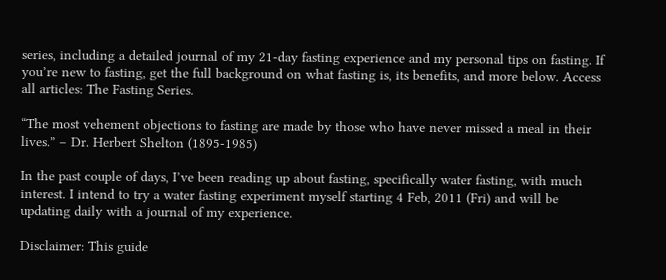series, including a detailed journal of my 21-day fasting experience and my personal tips on fasting. If you’re new to fasting, get the full background on what fasting is, its benefits, and more below. Access all articles: The Fasting Series.

“The most vehement objections to fasting are made by those who have never missed a meal in their lives.” – Dr. Herbert Shelton (1895-1985)

In the past couple of days, I’ve been reading up about fasting, specifically water fasting, with much interest. I intend to try a water fasting experiment myself starting 4 Feb, 2011 (Fri) and will be updating daily with a journal of my experience.

Disclaimer: This guide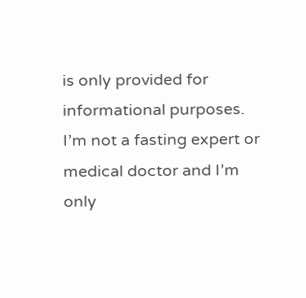is only provided for informational purposes. I’m not a fasting expert or medical doctor and I’m only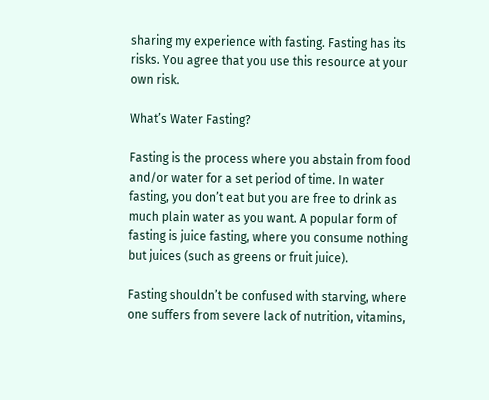sharing my experience with fasting. Fasting has its risks. You agree that you use this resource at your own risk.

What’s Water Fasting?

Fasting is the process where you abstain from food and/or water for a set period of time. In water fasting, you don’t eat but you are free to drink as much plain water as you want. A popular form of fasting is juice fasting, where you consume nothing but juices (such as greens or fruit juice).

Fasting shouldn’t be confused with starving, where one suffers from severe lack of nutrition, vitamins,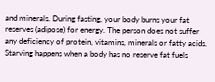and minerals. During fasting, your body burns your fat reserves (adipose) for energy. The person does not suffer any deficiency of protein, vitamins, minerals or fatty acids. Starving happens when a body has no reserve fat fuels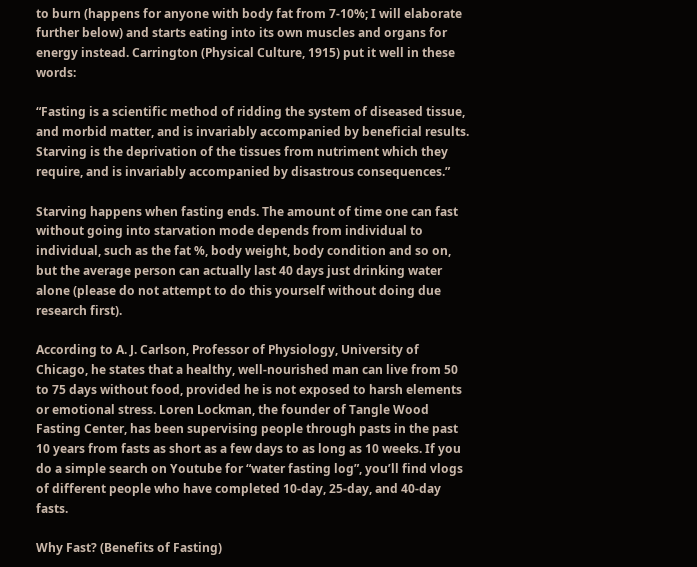to burn (happens for anyone with body fat from 7-10%; I will elaborate further below) and starts eating into its own muscles and organs for energy instead. Carrington (Physical Culture, 1915) put it well in these words:

“Fasting is a scientific method of ridding the system of diseased tissue, and morbid matter, and is invariably accompanied by beneficial results. Starving is the deprivation of the tissues from nutriment which they require, and is invariably accompanied by disastrous consequences.”

Starving happens when fasting ends. The amount of time one can fast without going into starvation mode depends from individual to individual, such as the fat %, body weight, body condition and so on, but the average person can actually last 40 days just drinking water alone (please do not attempt to do this yourself without doing due research first).

According to A. J. Carlson, Professor of Physiology, University of Chicago, he states that a healthy, well-nourished man can live from 50 to 75 days without food, provided he is not exposed to harsh elements or emotional stress. Loren Lockman, the founder of Tangle Wood Fasting Center, has been supervising people through pasts in the past 10 years from fasts as short as a few days to as long as 10 weeks. If you do a simple search on Youtube for “water fasting log”, you’ll find vlogs of different people who have completed 10-day, 25-day, and 40-day fasts.

Why Fast? (Benefits of Fasting)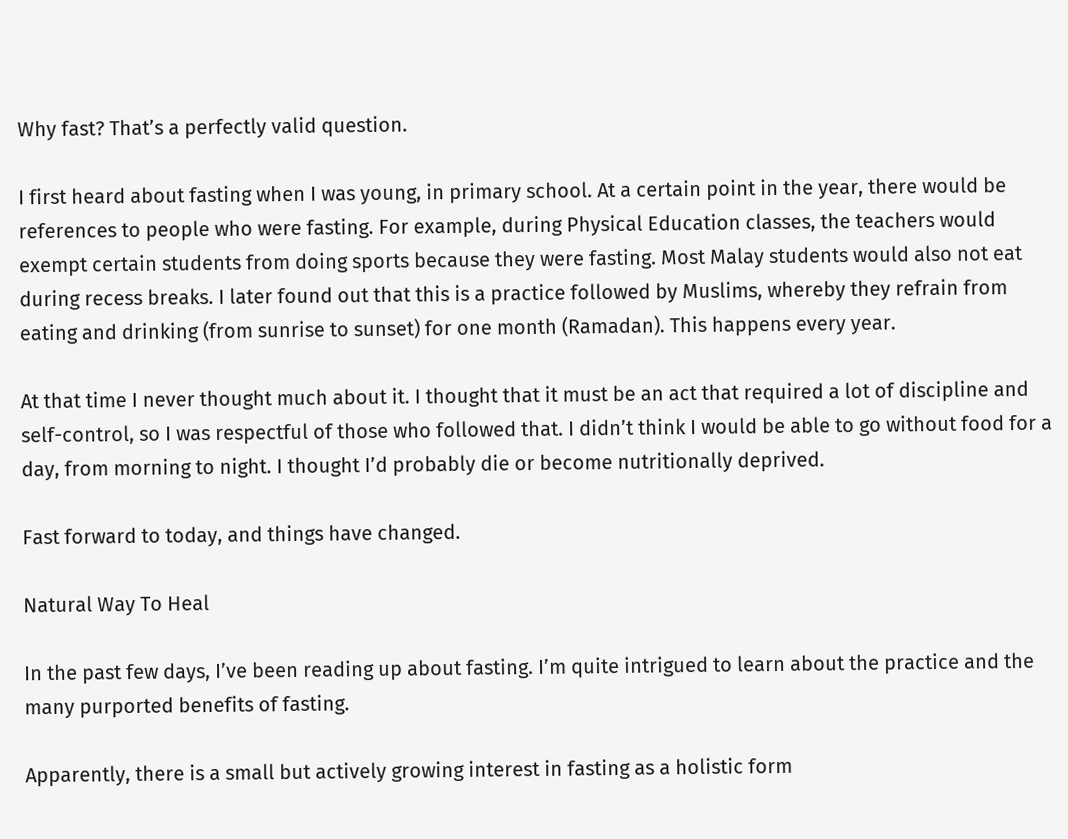Why fast? That’s a perfectly valid question.

I first heard about fasting when I was young, in primary school. At a certain point in the year, there would be references to people who were fasting. For example, during Physical Education classes, the teachers would exempt certain students from doing sports because they were fasting. Most Malay students would also not eat during recess breaks. I later found out that this is a practice followed by Muslims, whereby they refrain from eating and drinking (from sunrise to sunset) for one month (Ramadan). This happens every year.

At that time I never thought much about it. I thought that it must be an act that required a lot of discipline and self-control, so I was respectful of those who followed that. I didn’t think I would be able to go without food for a day, from morning to night. I thought I’d probably die or become nutritionally deprived.

Fast forward to today, and things have changed.

Natural Way To Heal

In the past few days, I’ve been reading up about fasting. I’m quite intrigued to learn about the practice and the many purported benefits of fasting.

Apparently, there is a small but actively growing interest in fasting as a holistic form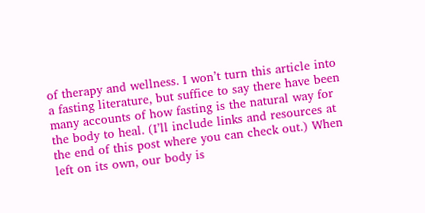of therapy and wellness. I won’t turn this article into a fasting literature, but suffice to say there have been many accounts of how fasting is the natural way for the body to heal. (I’ll include links and resources at the end of this post where you can check out.) When left on its own, our body is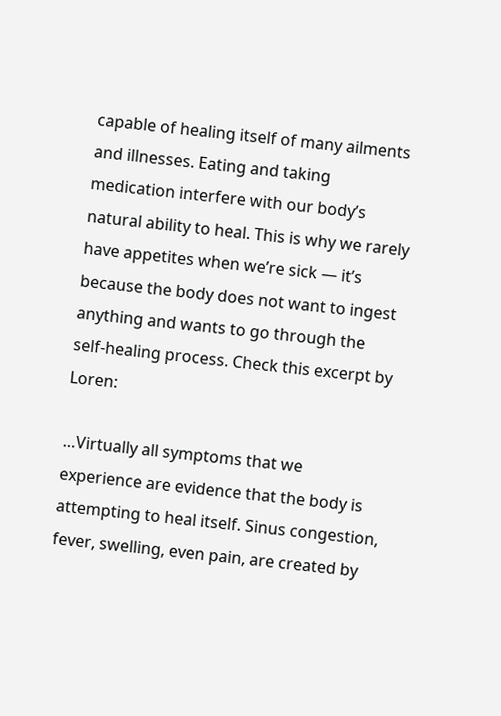capable of healing itself of many ailments and illnesses. Eating and taking medication interfere with our body’s natural ability to heal. This is why we rarely have appetites when we’re sick — it’s because the body does not want to ingest anything and wants to go through the self-healing process. Check this excerpt by Loren:

…Virtually all symptoms that we experience are evidence that the body is attempting to heal itself. Sinus congestion, fever, swelling, even pain, are created by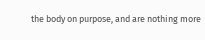the body on purpose, and are nothing more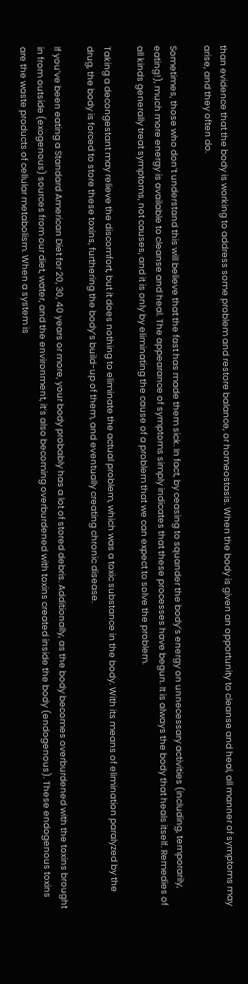than evidence that the body is working to address some problem and restore balance, or homeostasis. When the body is given an opportunity to cleanse and heal, all manner of symptoms may arise, and they often do.

Sometimes, those who don’t understand this will believe that the fast has made them sick. In fact, by ceasing to squander the body’s energy on unnecessary activities (including, temporarily, eating!), much more energy is available to cleanse and heal. The appearance of symptoms simply indicates that these processes have begun. It is always the body that heals itself. Remedies of all kinds generally treat symptoms, not causes, and it is only by eliminating the cause of a problem that we can expect to solve the problem.

Taking a decongestant may relieve the discomfort, but it does nothing to eliminate the actual problem, which was a toxic substance in the body. With its means of elimination paralyzed by the drug, the body is forced to store these toxins, furthering the body’s build-up of them, and eventually creating chronic disease.

If you’ve been eating a Standard American Diet for 20, 30, 40 years or more, your body probably has a lot of stored debris. Additionally, as the body becomes overburdened with the toxins brought in from outside (exogenous) sources from our diet, water, and the environment, it’s also becoming overburdened with toxins created inside the body (endogenous). These endogenous toxins are the waste products of cellular metabolism. When a system is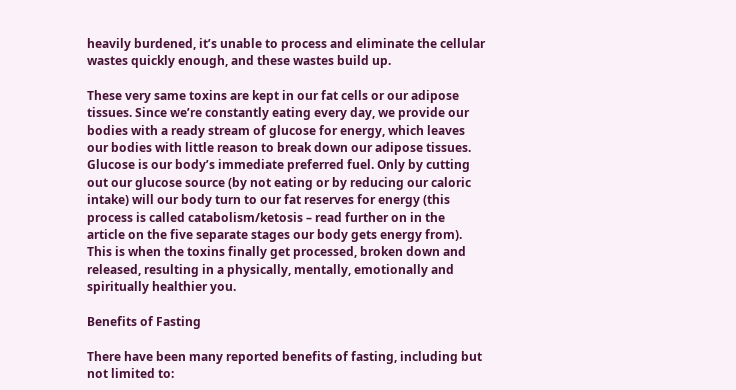heavily burdened, it’s unable to process and eliminate the cellular wastes quickly enough, and these wastes build up.

These very same toxins are kept in our fat cells or our adipose tissues. Since we’re constantly eating every day, we provide our bodies with a ready stream of glucose for energy, which leaves our bodies with little reason to break down our adipose tissues. Glucose is our body’s immediate preferred fuel. Only by cutting out our glucose source (by not eating or by reducing our caloric intake) will our body turn to our fat reserves for energy (this process is called catabolism/ketosis – read further on in the article on the five separate stages our body gets energy from). This is when the toxins finally get processed, broken down and released, resulting in a physically, mentally, emotionally and spiritually healthier you.

Benefits of Fasting

There have been many reported benefits of fasting, including but not limited to: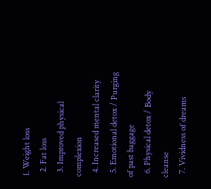1. Weight loss
  2. Fat loss
  3. Improved physical complexion
  4. Increased mental clarity
  5. Emotional detox / Purging of past baggage
  6. Physical detox / Body cleanse
  7. Vividness of dreams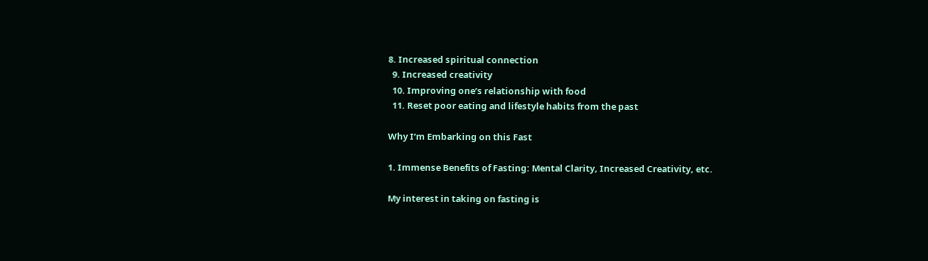8. Increased spiritual connection
  9. Increased creativity
  10. Improving one’s relationship with food
  11. Reset poor eating and lifestyle habits from the past

Why I’m Embarking on this Fast

1. Immense Benefits of Fasting: Mental Clarity, Increased Creativity, etc.

My interest in taking on fasting is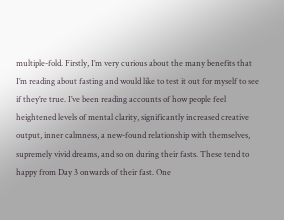multiple-fold. Firstly, I’m very curious about the many benefits that I’m reading about fasting and would like to test it out for myself to see if they’re true. I’ve been reading accounts of how people feel heightened levels of mental clarity, significantly increased creative output, inner calmness, a new-found relationship with themselves, supremely vivid dreams, and so on during their fasts. These tend to happy from Day 3 onwards of their fast. One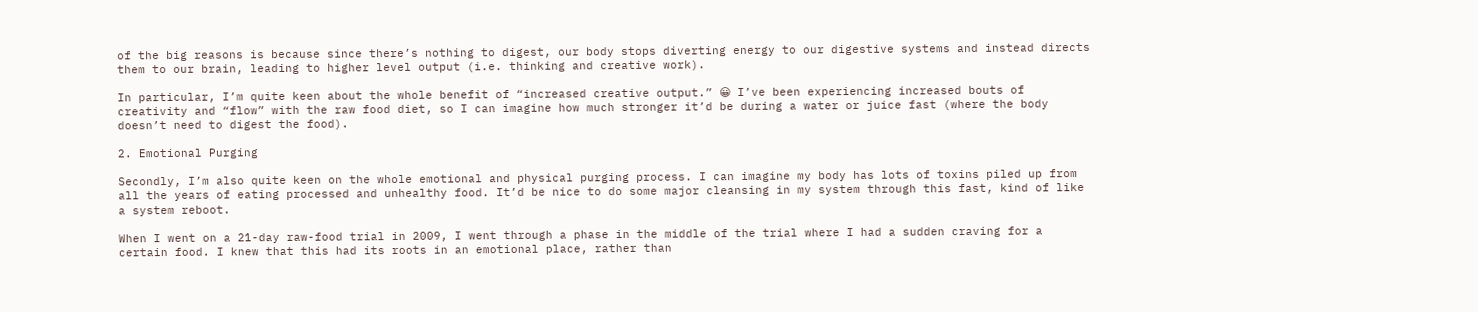of the big reasons is because since there’s nothing to digest, our body stops diverting energy to our digestive systems and instead directs them to our brain, leading to higher level output (i.e. thinking and creative work).

In particular, I’m quite keen about the whole benefit of “increased creative output.” 😀 I’ve been experiencing increased bouts of creativity and “flow” with the raw food diet, so I can imagine how much stronger it’d be during a water or juice fast (where the body doesn’t need to digest the food).

2. Emotional Purging

Secondly, I’m also quite keen on the whole emotional and physical purging process. I can imagine my body has lots of toxins piled up from all the years of eating processed and unhealthy food. It’d be nice to do some major cleansing in my system through this fast, kind of like a system reboot.

When I went on a 21-day raw-food trial in 2009, I went through a phase in the middle of the trial where I had a sudden craving for a certain food. I knew that this had its roots in an emotional place, rather than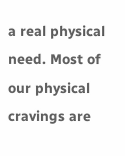a real physical need. Most of our physical cravings are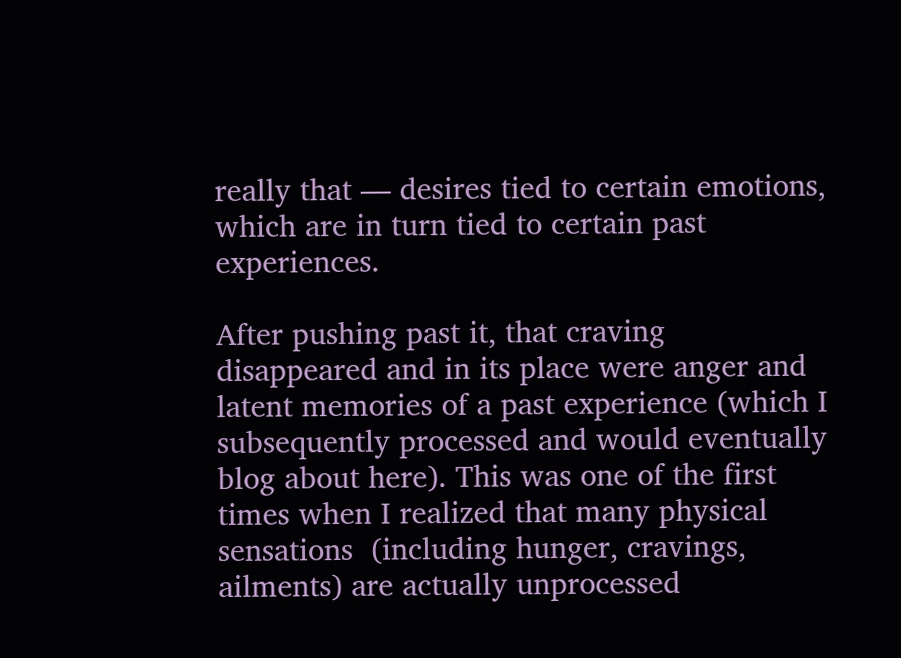really that — desires tied to certain emotions, which are in turn tied to certain past experiences.

After pushing past it, that craving disappeared and in its place were anger and latent memories of a past experience (which I subsequently processed and would eventually blog about here). This was one of the first times when I realized that many physical sensations  (including hunger, cravings, ailments) are actually unprocessed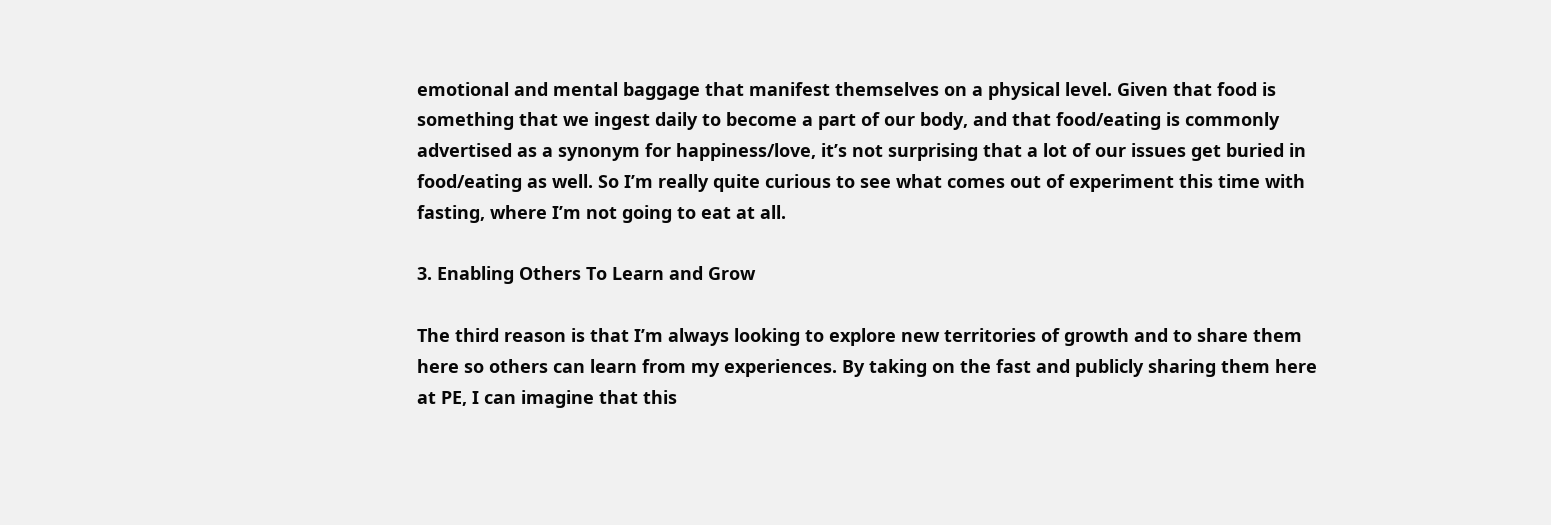emotional and mental baggage that manifest themselves on a physical level. Given that food is something that we ingest daily to become a part of our body, and that food/eating is commonly advertised as a synonym for happiness/love, it’s not surprising that a lot of our issues get buried in food/eating as well. So I’m really quite curious to see what comes out of experiment this time with fasting, where I’m not going to eat at all.

3. Enabling Others To Learn and Grow

The third reason is that I’m always looking to explore new territories of growth and to share them here so others can learn from my experiences. By taking on the fast and publicly sharing them here at PE, I can imagine that this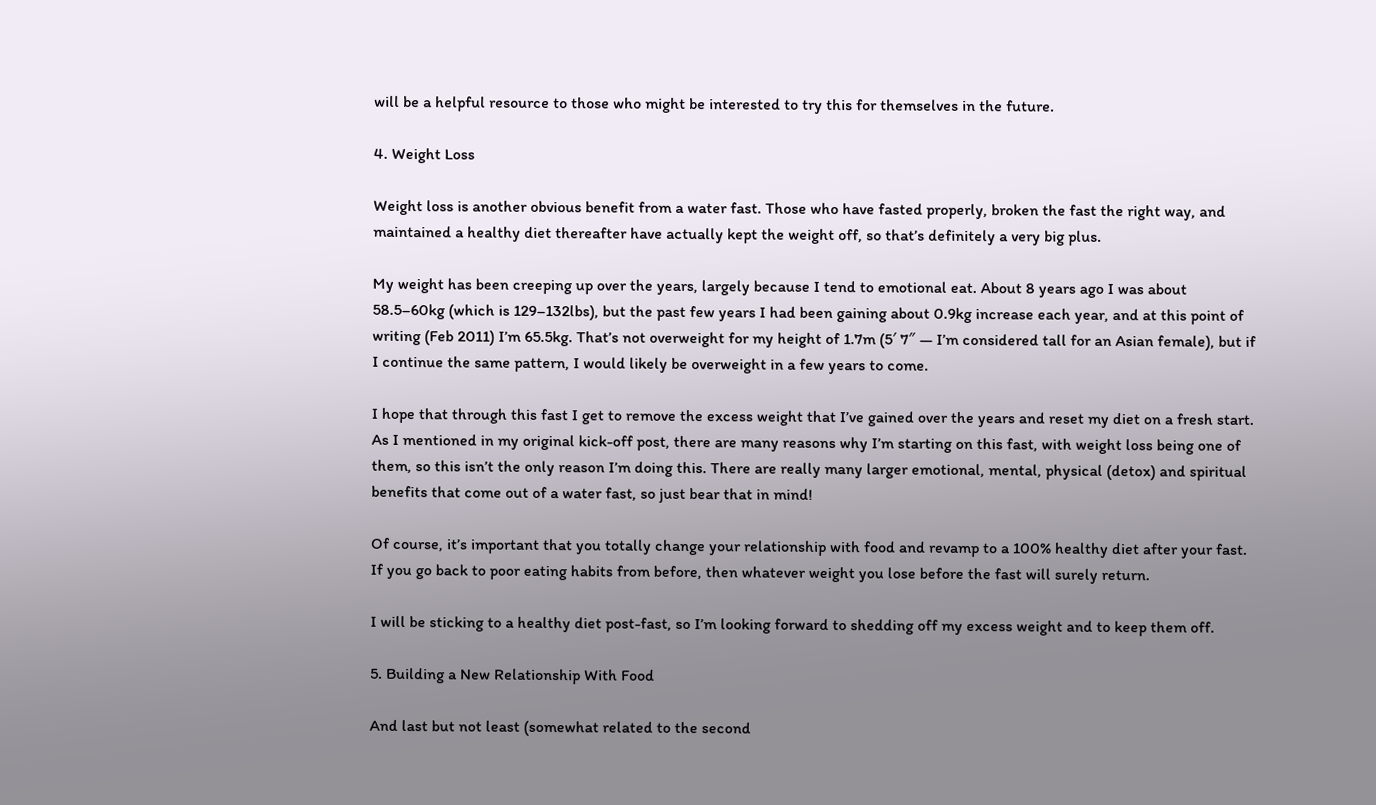will be a helpful resource to those who might be interested to try this for themselves in the future.

4. Weight Loss

Weight loss is another obvious benefit from a water fast. Those who have fasted properly, broken the fast the right way, and maintained a healthy diet thereafter have actually kept the weight off, so that’s definitely a very big plus.

My weight has been creeping up over the years, largely because I tend to emotional eat. About 8 years ago I was about 58.5–60kg (which is 129–132lbs), but the past few years I had been gaining about 0.9kg increase each year, and at this point of writing (Feb 2011) I’m 65.5kg. That’s not overweight for my height of 1.7m (5′ 7″ — I’m considered tall for an Asian female), but if I continue the same pattern, I would likely be overweight in a few years to come.

I hope that through this fast I get to remove the excess weight that I’ve gained over the years and reset my diet on a fresh start. As I mentioned in my original kick-off post, there are many reasons why I’m starting on this fast, with weight loss being one of them, so this isn’t the only reason I’m doing this. There are really many larger emotional, mental, physical (detox) and spiritual benefits that come out of a water fast, so just bear that in mind!

Of course, it’s important that you totally change your relationship with food and revamp to a 100% healthy diet after your fast. If you go back to poor eating habits from before, then whatever weight you lose before the fast will surely return.

I will be sticking to a healthy diet post-fast, so I’m looking forward to shedding off my excess weight and to keep them off.

5. Building a New Relationship With Food

And last but not least (somewhat related to the second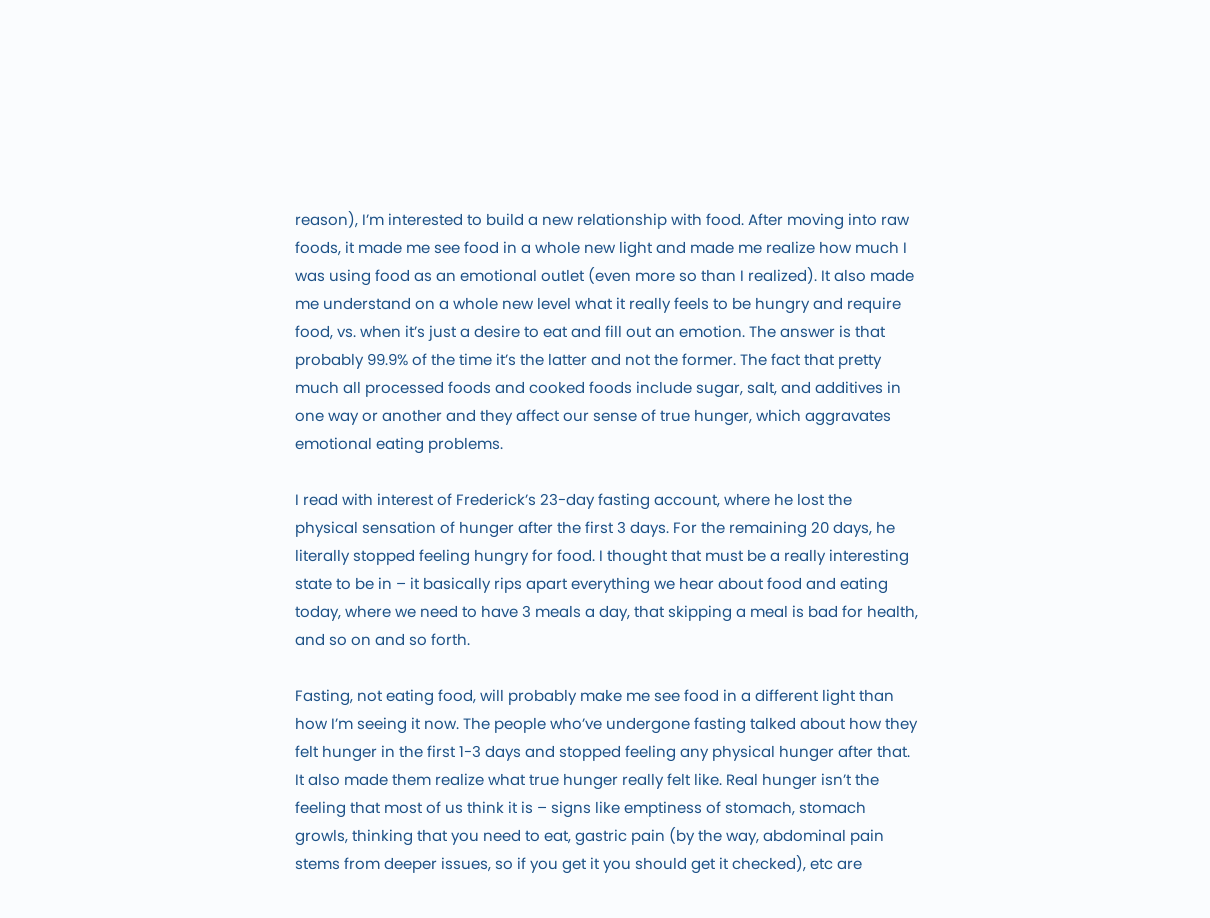reason), I’m interested to build a new relationship with food. After moving into raw foods, it made me see food in a whole new light and made me realize how much I was using food as an emotional outlet (even more so than I realized). It also made me understand on a whole new level what it really feels to be hungry and require food, vs. when it’s just a desire to eat and fill out an emotion. The answer is that probably 99.9% of the time it’s the latter and not the former. The fact that pretty much all processed foods and cooked foods include sugar, salt, and additives in one way or another and they affect our sense of true hunger, which aggravates emotional eating problems.

I read with interest of Frederick’s 23-day fasting account, where he lost the physical sensation of hunger after the first 3 days. For the remaining 20 days, he literally stopped feeling hungry for food. I thought that must be a really interesting state to be in – it basically rips apart everything we hear about food and eating today, where we need to have 3 meals a day, that skipping a meal is bad for health, and so on and so forth.

Fasting, not eating food, will probably make me see food in a different light than how I’m seeing it now. The people who’ve undergone fasting talked about how they felt hunger in the first 1-3 days and stopped feeling any physical hunger after that. It also made them realize what true hunger really felt like. Real hunger isn’t the feeling that most of us think it is – signs like emptiness of stomach, stomach growls, thinking that you need to eat, gastric pain (by the way, abdominal pain stems from deeper issues, so if you get it you should get it checked), etc are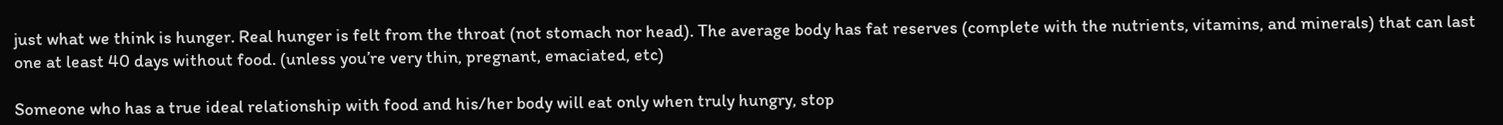just what we think is hunger. Real hunger is felt from the throat (not stomach nor head). The average body has fat reserves (complete with the nutrients, vitamins, and minerals) that can last one at least 40 days without food. (unless you’re very thin, pregnant, emaciated, etc)

Someone who has a true ideal relationship with food and his/her body will eat only when truly hungry, stop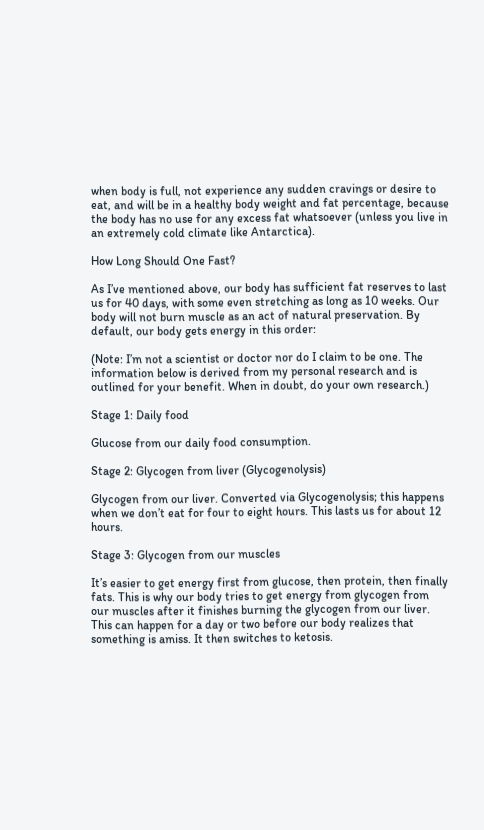when body is full, not experience any sudden cravings or desire to eat, and will be in a healthy body weight and fat percentage, because the body has no use for any excess fat whatsoever (unless you live in an extremely cold climate like Antarctica).

How Long Should One Fast?

As I’ve mentioned above, our body has sufficient fat reserves to last us for 40 days, with some even stretching as long as 10 weeks. Our body will not burn muscle as an act of natural preservation. By default, our body gets energy in this order:

(Note: I’m not a scientist or doctor nor do I claim to be one. The information below is derived from my personal research and is outlined for your benefit. When in doubt, do your own research.)

Stage 1: Daily food

Glucose from our daily food consumption.

Stage 2: Glycogen from liver (Glycogenolysis)

Glycogen from our liver. Converted via Glycogenolysis; this happens when we don’t eat for four to eight hours. This lasts us for about 12 hours.

Stage 3: Glycogen from our muscles

It’s easier to get energy first from glucose, then protein, then finally fats. This is why our body tries to get energy from glycogen from our muscles after it finishes burning the glycogen from our liver. This can happen for a day or two before our body realizes that something is amiss. It then switches to ketosis.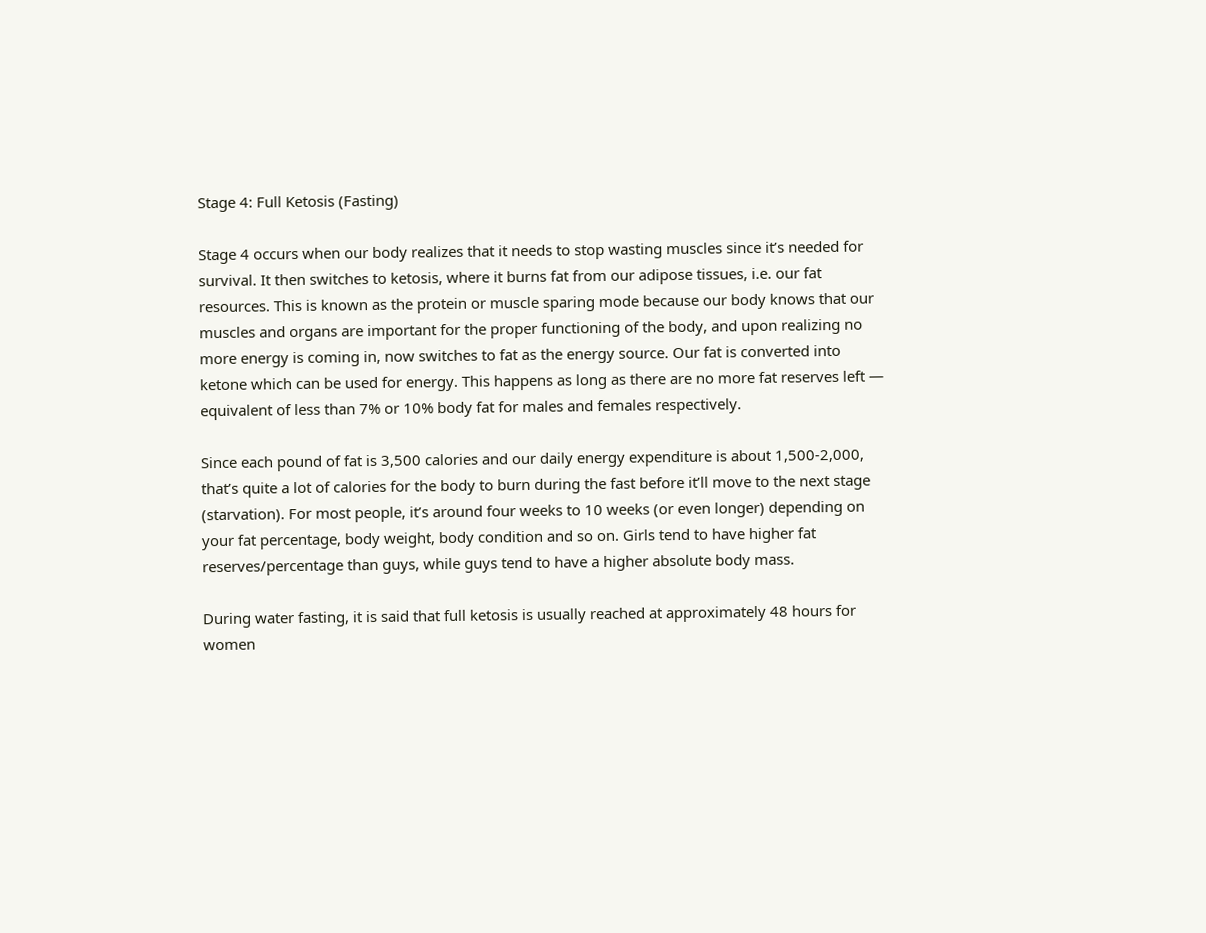Stage 4: Full Ketosis (Fasting)

Stage 4 occurs when our body realizes that it needs to stop wasting muscles since it’s needed for survival. It then switches to ketosis, where it burns fat from our adipose tissues, i.e. our fat resources. This is known as the protein or muscle sparing mode because our body knows that our muscles and organs are important for the proper functioning of the body, and upon realizing no more energy is coming in, now switches to fat as the energy source. Our fat is converted into ketone which can be used for energy. This happens as long as there are no more fat reserves left — equivalent of less than 7% or 10% body fat for males and females respectively.

Since each pound of fat is 3,500 calories and our daily energy expenditure is about 1,500-2,000, that’s quite a lot of calories for the body to burn during the fast before it’ll move to the next stage (starvation). For most people, it’s around four weeks to 10 weeks (or even longer) depending on your fat percentage, body weight, body condition and so on. Girls tend to have higher fat reserves/percentage than guys, while guys tend to have a higher absolute body mass.

During water fasting, it is said that full ketosis is usually reached at approximately 48 hours for women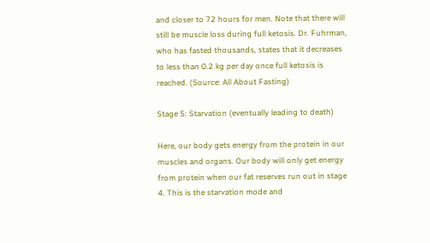and closer to 72 hours for men. Note that there will still be muscle loss during full ketosis. Dr. Fuhrman, who has fasted thousands, states that it decreases to less than 0.2 kg per day once full ketosis is reached. (Source: All About Fasting)

Stage 5: Starvation (eventually leading to death)

Here, our body gets energy from the protein in our muscles and organs. Our body will only get energy from protein when our fat reserves run out in stage 4. This is the starvation mode and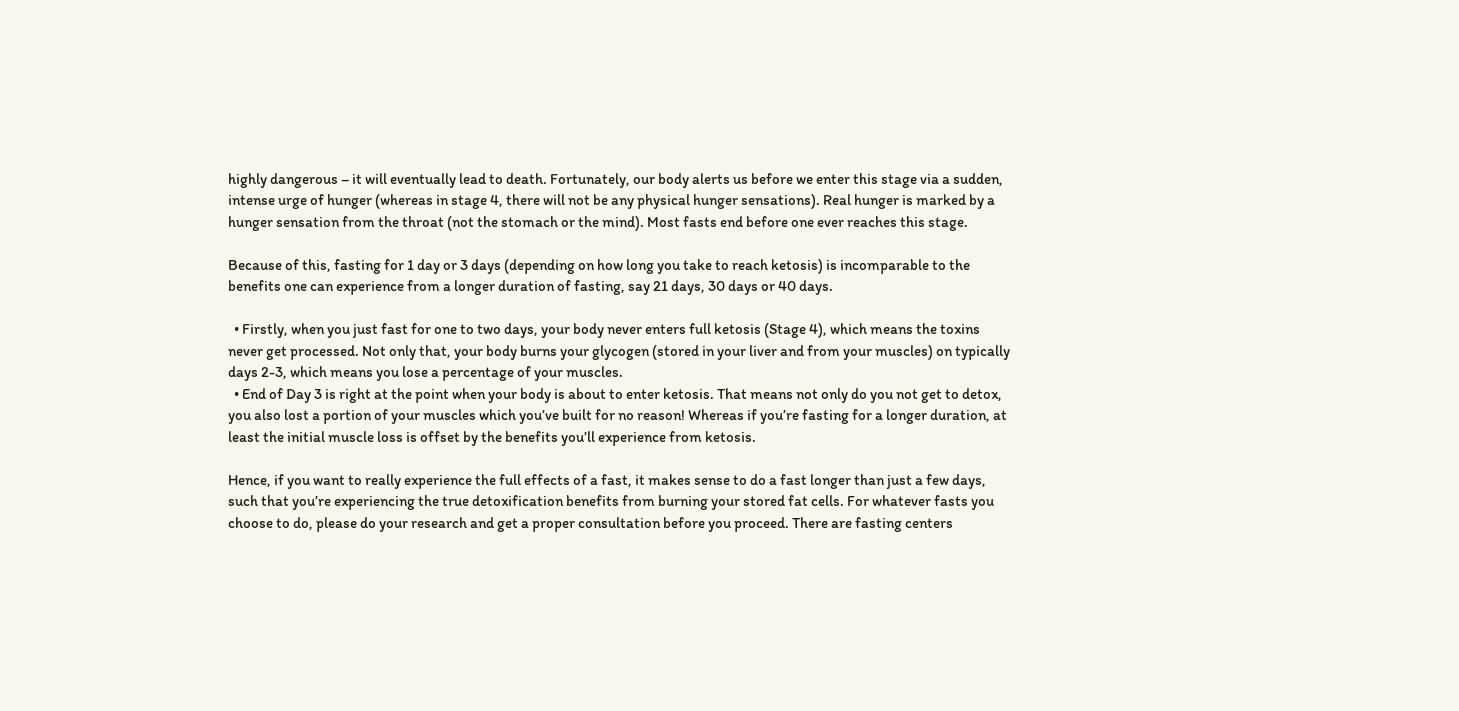highly dangerous – it will eventually lead to death. Fortunately, our body alerts us before we enter this stage via a sudden, intense urge of hunger (whereas in stage 4, there will not be any physical hunger sensations). Real hunger is marked by a hunger sensation from the throat (not the stomach or the mind). Most fasts end before one ever reaches this stage.

Because of this, fasting for 1 day or 3 days (depending on how long you take to reach ketosis) is incomparable to the benefits one can experience from a longer duration of fasting, say 21 days, 30 days or 40 days.

  • Firstly, when you just fast for one to two days, your body never enters full ketosis (Stage 4), which means the toxins never get processed. Not only that, your body burns your glycogen (stored in your liver and from your muscles) on typically days 2-3, which means you lose a percentage of your muscles.
  • End of Day 3 is right at the point when your body is about to enter ketosis. That means not only do you not get to detox, you also lost a portion of your muscles which you’ve built for no reason! Whereas if you’re fasting for a longer duration, at least the initial muscle loss is offset by the benefits you’ll experience from ketosis.

Hence, if you want to really experience the full effects of a fast, it makes sense to do a fast longer than just a few days, such that you’re experiencing the true detoxification benefits from burning your stored fat cells. For whatever fasts you choose to do, please do your research and get a proper consultation before you proceed. There are fasting centers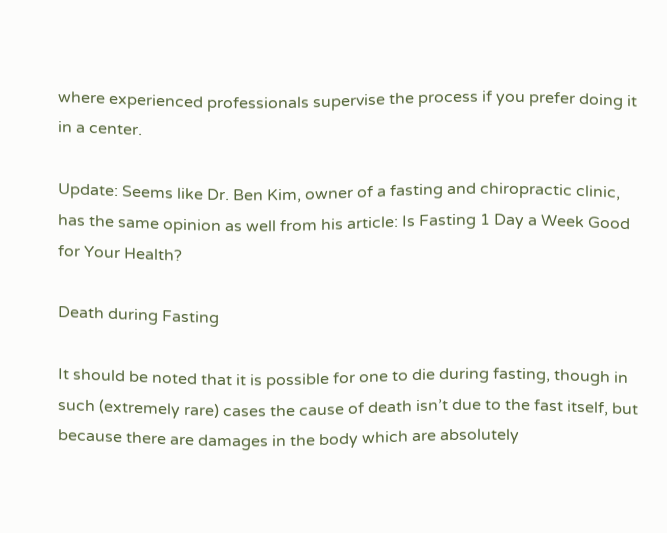where experienced professionals supervise the process if you prefer doing it in a center.

Update: Seems like Dr. Ben Kim, owner of a fasting and chiropractic clinic, has the same opinion as well from his article: Is Fasting 1 Day a Week Good for Your Health?

Death during Fasting

It should be noted that it is possible for one to die during fasting, though in such (extremely rare) cases the cause of death isn’t due to the fast itself, but because there are damages in the body which are absolutely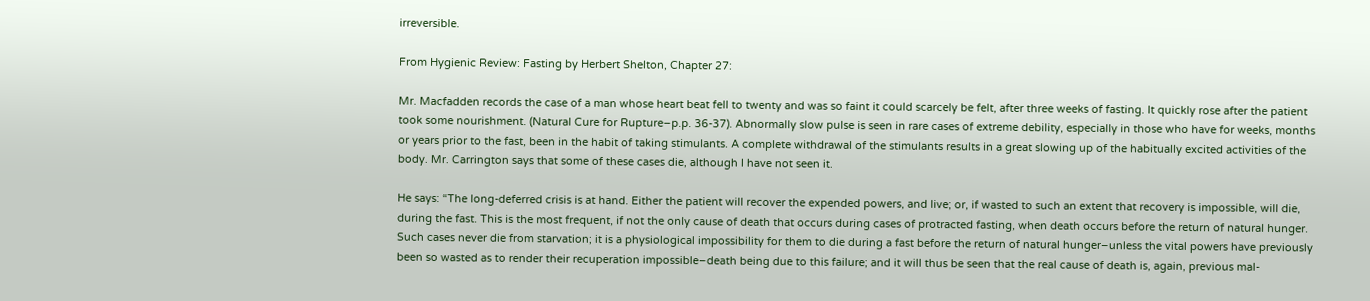irreversible.

From Hygienic Review: Fasting by Herbert Shelton, Chapter 27:

Mr. Macfadden records the case of a man whose heart beat fell to twenty and was so faint it could scarcely be felt, after three weeks of fasting. It quickly rose after the patient took some nourishment. (Natural Cure for Rupture–p.p. 36-37). Abnormally slow pulse is seen in rare cases of extreme debility, especially in those who have for weeks, months or years prior to the fast, been in the habit of taking stimulants. A complete withdrawal of the stimulants results in a great slowing up of the habitually excited activities of the body. Mr. Carrington says that some of these cases die, although I have not seen it.

He says: “The long-deferred crisis is at hand. Either the patient will recover the expended powers, and live; or, if wasted to such an extent that recovery is impossible, will die, during the fast. This is the most frequent, if not the only cause of death that occurs during cases of protracted fasting, when death occurs before the return of natural hunger. Such cases never die from starvation; it is a physiological impossibility for them to die during a fast before the return of natural hunger–unless the vital powers have previously been so wasted as to render their recuperation impossible–death being due to this failure; and it will thus be seen that the real cause of death is, again, previous mal-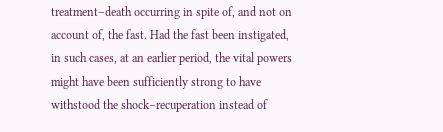treatment–death occurring in spite of, and not on account of, the fast. Had the fast been instigated, in such cases, at an earlier period, the vital powers might have been sufficiently strong to have withstood the shock–recuperation instead of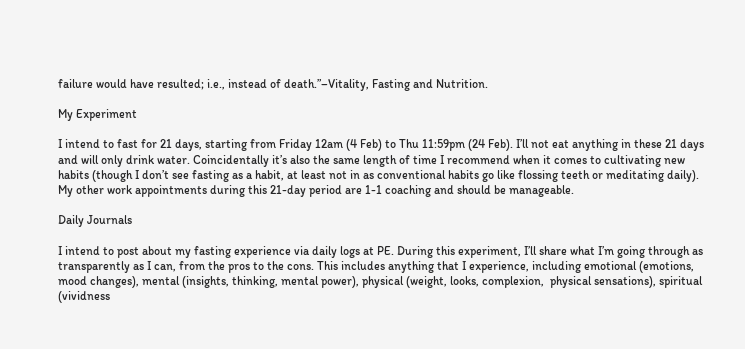failure would have resulted; i.e., instead of death.”–Vitality, Fasting and Nutrition.

My Experiment

I intend to fast for 21 days, starting from Friday 12am (4 Feb) to Thu 11:59pm (24 Feb). I’ll not eat anything in these 21 days and will only drink water. Coincidentally it’s also the same length of time I recommend when it comes to cultivating new habits (though I don’t see fasting as a habit, at least not in as conventional habits go like flossing teeth or meditating daily). My other work appointments during this 21-day period are 1-1 coaching and should be manageable.

Daily Journals

I intend to post about my fasting experience via daily logs at PE. During this experiment, I’ll share what I’m going through as transparently as I can, from the pros to the cons. This includes anything that I experience, including emotional (emotions, mood changes), mental (insights, thinking, mental power), physical (weight, looks, complexion,  physical sensations), spiritual (vividness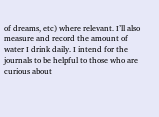of dreams, etc) where relevant. I’ll also measure and record the amount of water I drink daily. I intend for the journals to be helpful to those who are curious about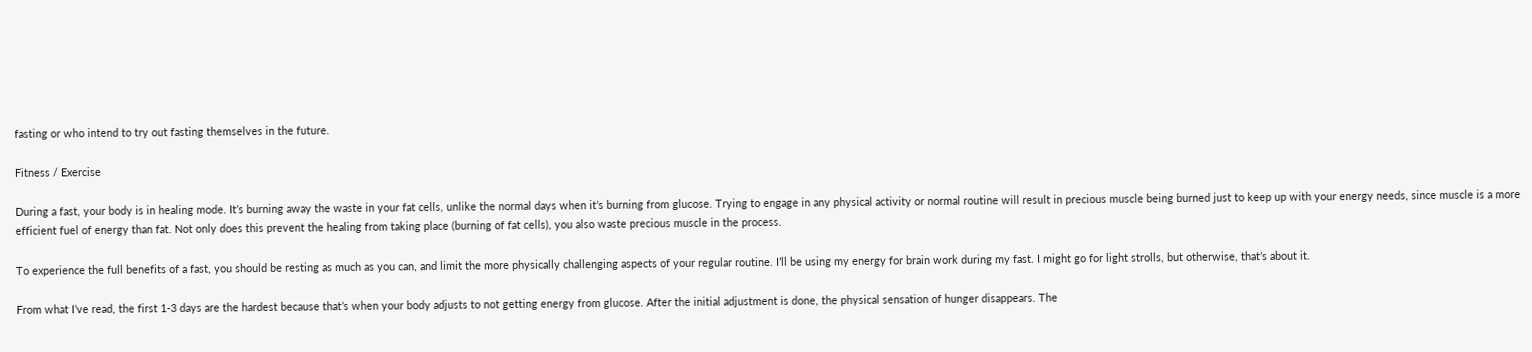fasting or who intend to try out fasting themselves in the future.

Fitness / Exercise

During a fast, your body is in healing mode. It’s burning away the waste in your fat cells, unlike the normal days when it’s burning from glucose. Trying to engage in any physical activity or normal routine will result in precious muscle being burned just to keep up with your energy needs, since muscle is a more efficient fuel of energy than fat. Not only does this prevent the healing from taking place (burning of fat cells), you also waste precious muscle in the process.

To experience the full benefits of a fast, you should be resting as much as you can, and limit the more physically challenging aspects of your regular routine. I’ll be using my energy for brain work during my fast. I might go for light strolls, but otherwise, that’s about it.

From what I’ve read, the first 1-3 days are the hardest because that’s when your body adjusts to not getting energy from glucose. After the initial adjustment is done, the physical sensation of hunger disappears. The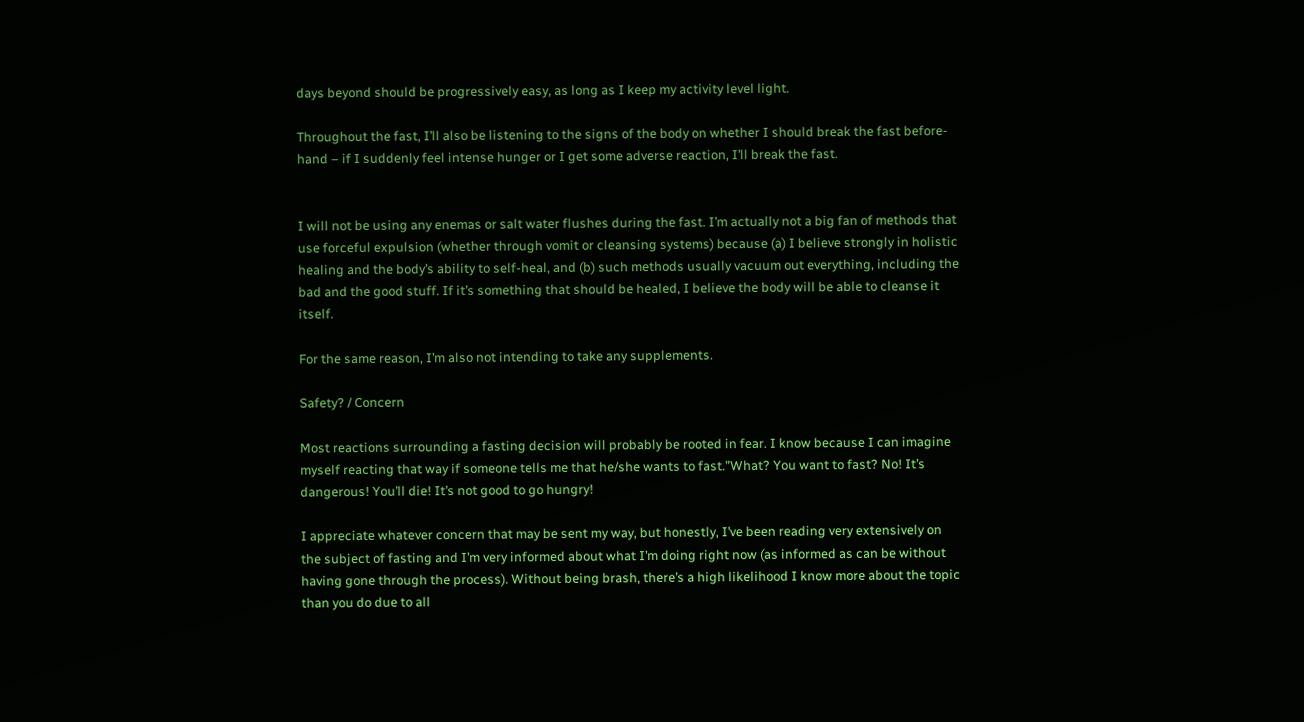days beyond should be progressively easy, as long as I keep my activity level light.

Throughout the fast, I’ll also be listening to the signs of the body on whether I should break the fast before-hand – if I suddenly feel intense hunger or I get some adverse reaction, I’ll break the fast.


I will not be using any enemas or salt water flushes during the fast. I’m actually not a big fan of methods that use forceful expulsion (whether through vomit or cleansing systems) because (a) I believe strongly in holistic healing and the body’s ability to self-heal, and (b) such methods usually vacuum out everything, including the bad and the good stuff. If it’s something that should be healed, I believe the body will be able to cleanse it itself.

For the same reason, I’m also not intending to take any supplements.

Safety? / Concern

Most reactions surrounding a fasting decision will probably be rooted in fear. I know because I can imagine myself reacting that way if someone tells me that he/she wants to fast.”What? You want to fast? No! It’s dangerous! You’ll die! It’s not good to go hungry!

I appreciate whatever concern that may be sent my way, but honestly, I’ve been reading very extensively on the subject of fasting and I’m very informed about what I’m doing right now (as informed as can be without having gone through the process). Without being brash, there’s a high likelihood I know more about the topic than you do due to all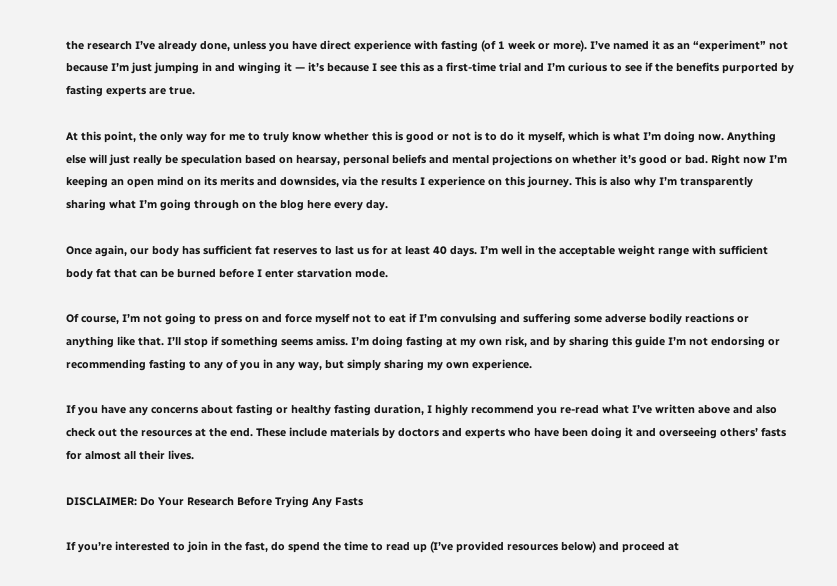the research I’ve already done, unless you have direct experience with fasting (of 1 week or more). I’ve named it as an “experiment” not because I’m just jumping in and winging it — it’s because I see this as a first-time trial and I’m curious to see if the benefits purported by fasting experts are true.

At this point, the only way for me to truly know whether this is good or not is to do it myself, which is what I’m doing now. Anything else will just really be speculation based on hearsay, personal beliefs and mental projections on whether it’s good or bad. Right now I’m keeping an open mind on its merits and downsides, via the results I experience on this journey. This is also why I’m transparently sharing what I’m going through on the blog here every day.

Once again, our body has sufficient fat reserves to last us for at least 40 days. I’m well in the acceptable weight range with sufficient body fat that can be burned before I enter starvation mode.

Of course, I’m not going to press on and force myself not to eat if I’m convulsing and suffering some adverse bodily reactions or anything like that. I’ll stop if something seems amiss. I’m doing fasting at my own risk, and by sharing this guide I’m not endorsing or recommending fasting to any of you in any way, but simply sharing my own experience.

If you have any concerns about fasting or healthy fasting duration, I highly recommend you re-read what I’ve written above and also check out the resources at the end. These include materials by doctors and experts who have been doing it and overseeing others’ fasts for almost all their lives.

DISCLAIMER: Do Your Research Before Trying Any Fasts

If you’re interested to join in the fast, do spend the time to read up (I’ve provided resources below) and proceed at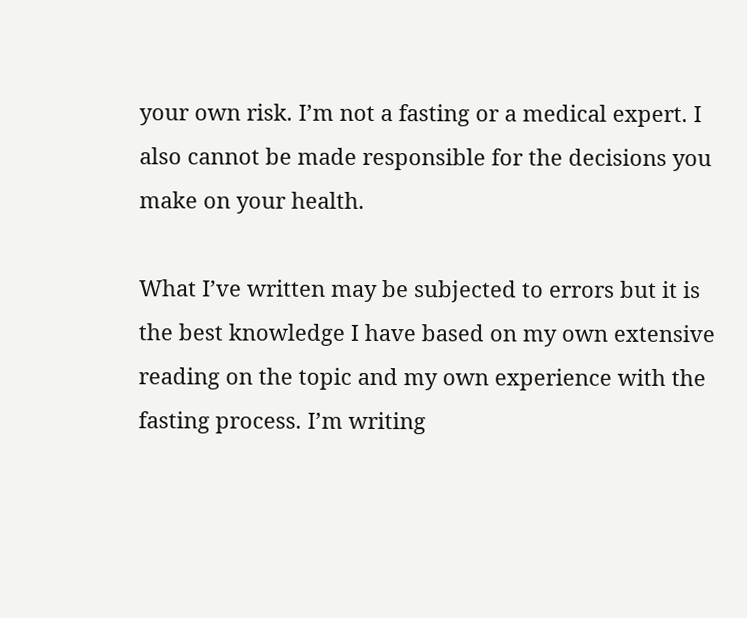your own risk. I’m not a fasting or a medical expert. I also cannot be made responsible for the decisions you make on your health.

What I’ve written may be subjected to errors but it is the best knowledge I have based on my own extensive reading on the topic and my own experience with the fasting process. I’m writing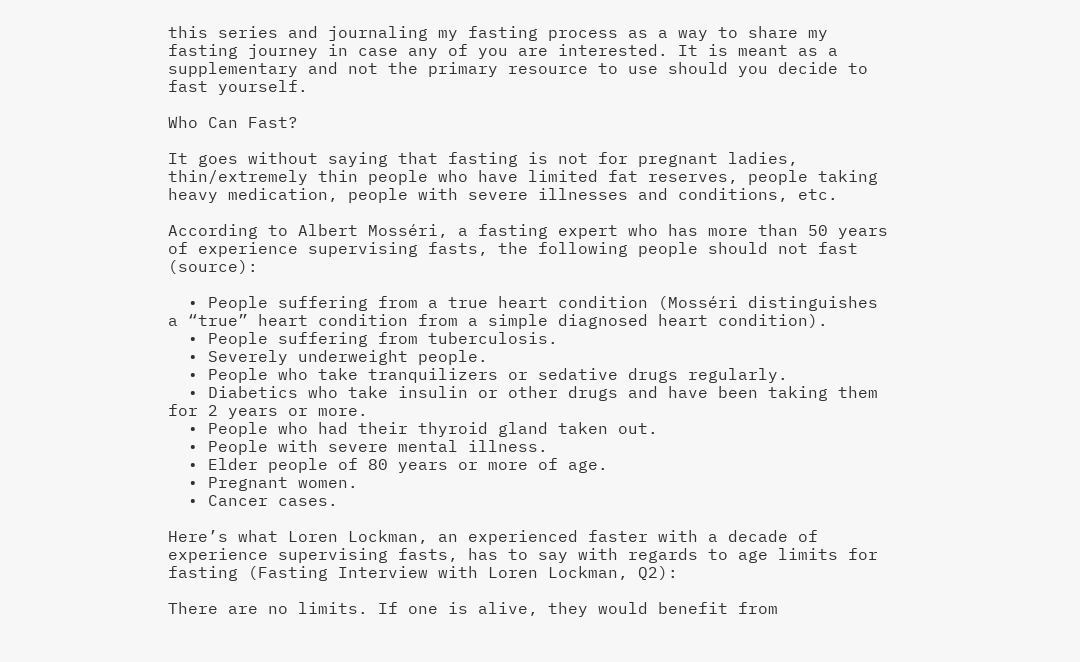this series and journaling my fasting process as a way to share my fasting journey in case any of you are interested. It is meant as a supplementary and not the primary resource to use should you decide to fast yourself.

Who Can Fast?

It goes without saying that fasting is not for pregnant ladies, thin/extremely thin people who have limited fat reserves, people taking heavy medication, people with severe illnesses and conditions, etc.

According to Albert Mosséri, a fasting expert who has more than 50 years of experience supervising fasts, the following people should not fast (source):

  • People suffering from a true heart condition (Mosséri distinguishes a “true” heart condition from a simple diagnosed heart condition).
  • People suffering from tuberculosis.
  • Severely underweight people.
  • People who take tranquilizers or sedative drugs regularly.
  • Diabetics who take insulin or other drugs and have been taking them for 2 years or more.
  • People who had their thyroid gland taken out.
  • People with severe mental illness.
  • Elder people of 80 years or more of age.
  • Pregnant women.
  • Cancer cases.

Here’s what Loren Lockman, an experienced faster with a decade of experience supervising fasts, has to say with regards to age limits for fasting (Fasting Interview with Loren Lockman, Q2):

There are no limits. If one is alive, they would benefit from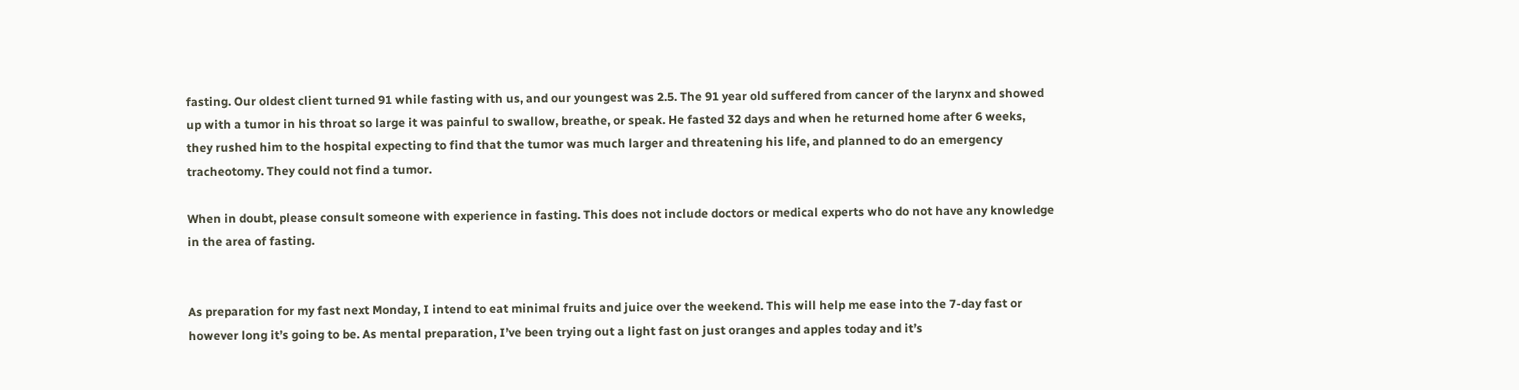fasting. Our oldest client turned 91 while fasting with us, and our youngest was 2.5. The 91 year old suffered from cancer of the larynx and showed up with a tumor in his throat so large it was painful to swallow, breathe, or speak. He fasted 32 days and when he returned home after 6 weeks, they rushed him to the hospital expecting to find that the tumor was much larger and threatening his life, and planned to do an emergency tracheotomy. They could not find a tumor.

When in doubt, please consult someone with experience in fasting. This does not include doctors or medical experts who do not have any knowledge in the area of fasting.


As preparation for my fast next Monday, I intend to eat minimal fruits and juice over the weekend. This will help me ease into the 7-day fast or however long it’s going to be. As mental preparation, I’ve been trying out a light fast on just oranges and apples today and it’s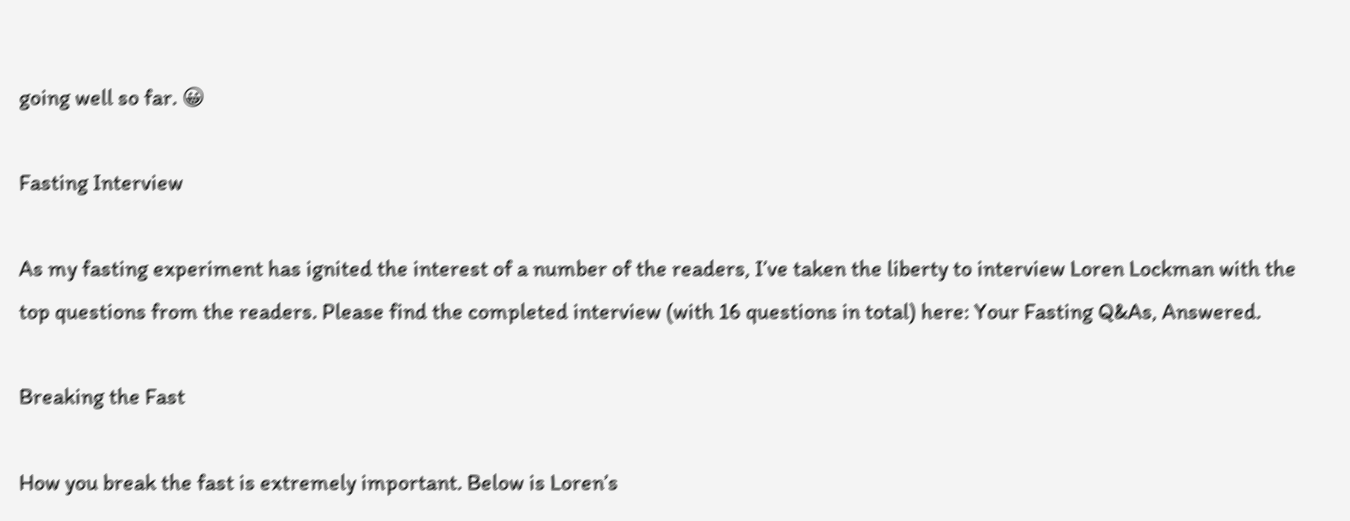going well so far. 😀

Fasting Interview

As my fasting experiment has ignited the interest of a number of the readers, I’ve taken the liberty to interview Loren Lockman with the top questions from the readers. Please find the completed interview (with 16 questions in total) here: Your Fasting Q&As, Answered.

Breaking the Fast

How you break the fast is extremely important. Below is Loren’s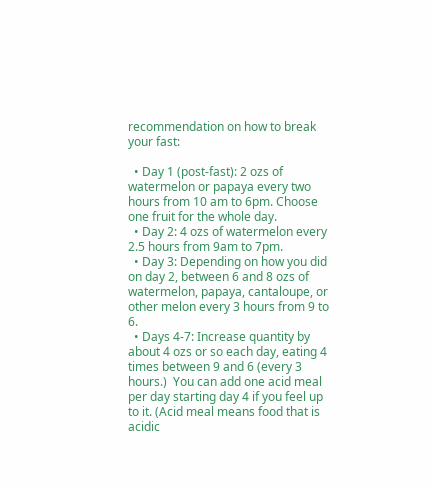recommendation on how to break your fast:

  • Day 1 (post-fast): 2 ozs of watermelon or papaya every two hours from 10 am to 6pm. Choose one fruit for the whole day.
  • Day 2: 4 ozs of watermelon every 2.5 hours from 9am to 7pm.
  • Day 3: Depending on how you did on day 2, between 6 and 8 ozs of watermelon, papaya, cantaloupe, or other melon every 3 hours from 9 to 6.
  • Days 4-7: Increase quantity by about 4 ozs or so each day, eating 4 times between 9 and 6 (every 3 hours.)  You can add one acid meal per day starting day 4 if you feel up to it. (Acid meal means food that is acidic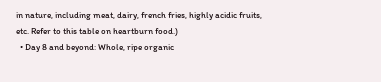in nature, including meat, dairy, french fries, highly acidic fruits, etc. Refer to this table on heartburn food.)
  • Day 8 and beyond: Whole, ripe organic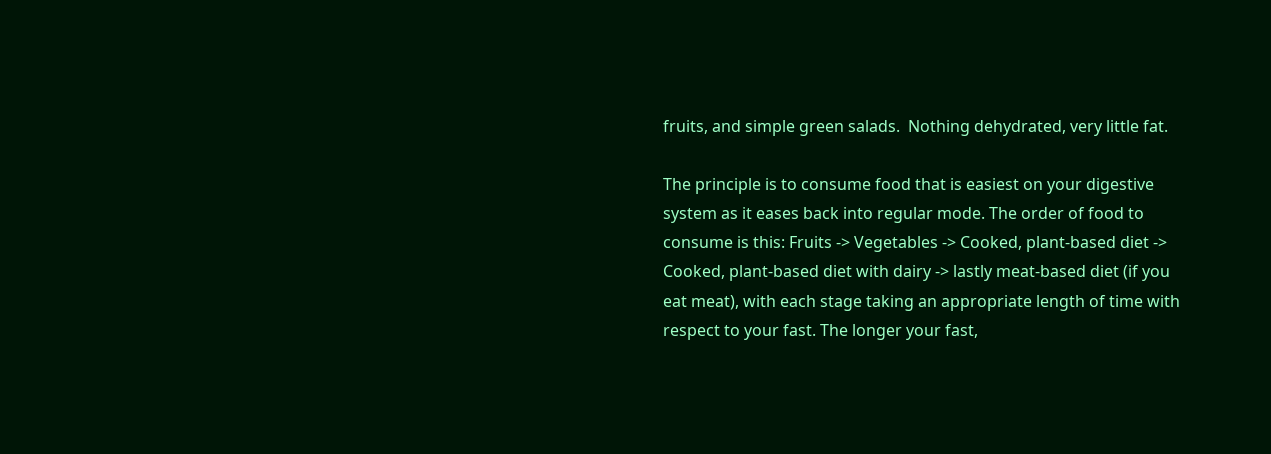fruits, and simple green salads.  Nothing dehydrated, very little fat.

The principle is to consume food that is easiest on your digestive system as it eases back into regular mode. The order of food to consume is this: Fruits -> Vegetables -> Cooked, plant-based diet -> Cooked, plant-based diet with dairy -> lastly meat-based diet (if you eat meat), with each stage taking an appropriate length of time with respect to your fast. The longer your fast,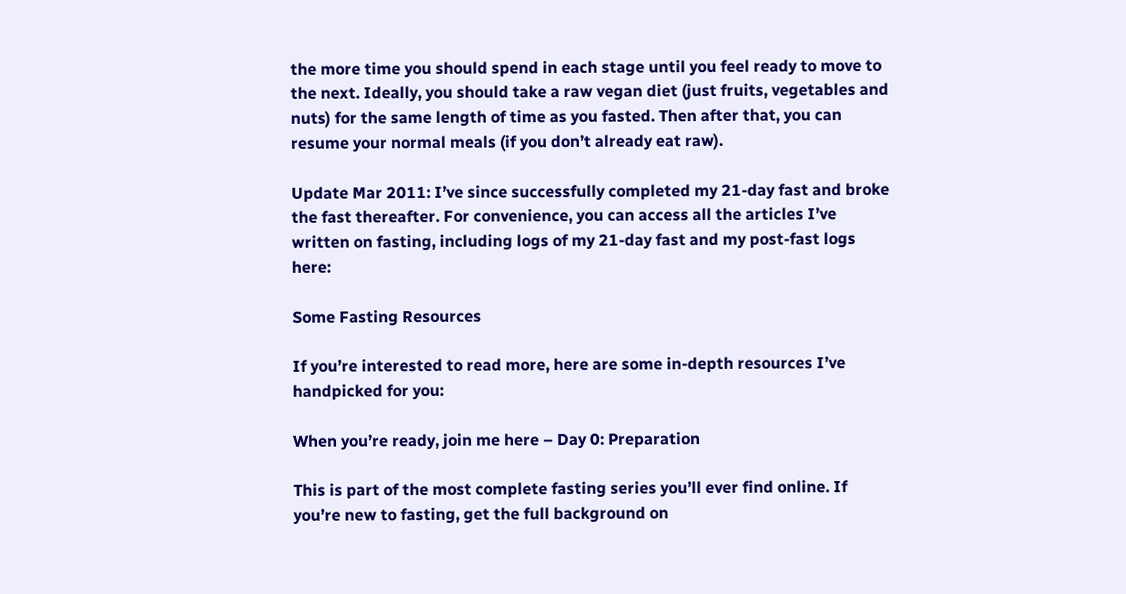the more time you should spend in each stage until you feel ready to move to the next. Ideally, you should take a raw vegan diet (just fruits, vegetables and nuts) for the same length of time as you fasted. Then after that, you can resume your normal meals (if you don’t already eat raw).

Update Mar 2011: I’ve since successfully completed my 21-day fast and broke the fast thereafter. For convenience, you can access all the articles I’ve written on fasting, including logs of my 21-day fast and my post-fast logs here:

Some Fasting Resources

If you’re interested to read more, here are some in-depth resources I’ve handpicked for you:

When you’re ready, join me here – Day 0: Preparation

This is part of the most complete fasting series you’ll ever find online. If you’re new to fasting, get the full background on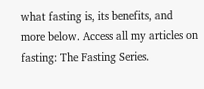what fasting is, its benefits, and more below. Access all my articles on fasting: The Fasting Series.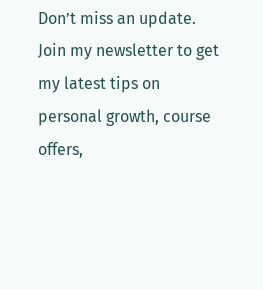Don’t miss an update. Join my newsletter to get my latest tips on personal growth, course offers,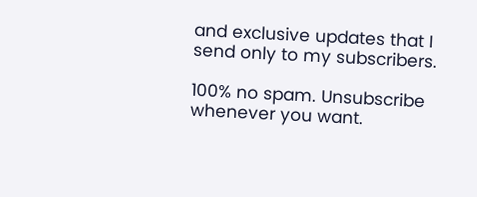and exclusive updates that I send only to my subscribers.

100% no spam. Unsubscribe whenever you want.